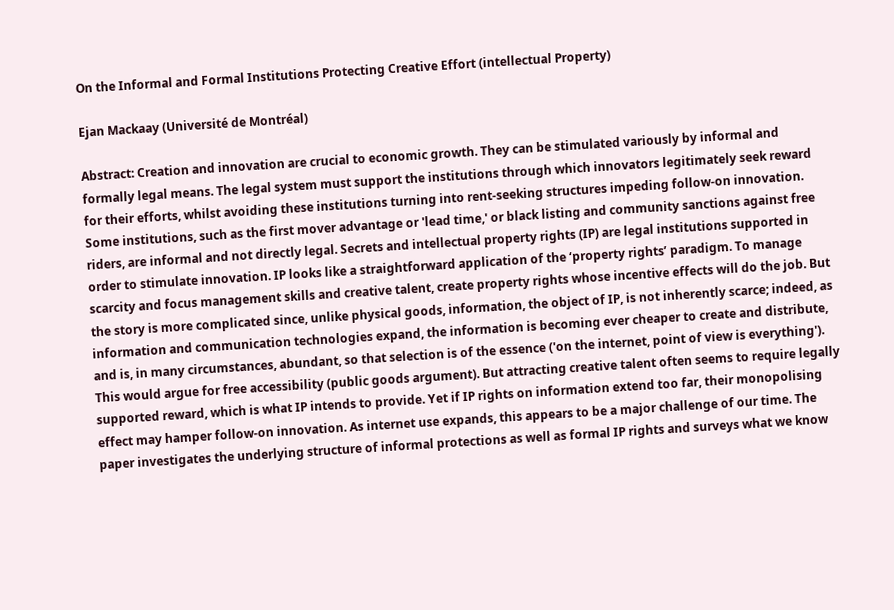On the Informal and Formal Institutions Protecting Creative Effort (intellectual Property)

Ejan Mackaay (Université de Montréal)

Abstract: Creation and innovation are crucial to economic growth. They can be stimulated variously by informal and formally legal means. The legal system must support the institutions through which innovators legitimately seek reward for their efforts, whilst avoiding these institutions turning into rent-seeking structures impeding follow-on innovation. Some institutions, such as the first mover advantage or 'lead time,' or black listing and community sanctions against free riders, are informal and not directly legal. Secrets and intellectual property rights (IP) are legal institutions supported in order to stimulate innovation. IP looks like a straightforward application of the ‘property rights’ paradigm. To manage scarcity and focus management skills and creative talent, create property rights whose incentive effects will do the job. But the story is more complicated since, unlike physical goods, information, the object of IP, is not inherently scarce; indeed, as information and communication technologies expand, the information is becoming ever cheaper to create and distribute, and is, in many circumstances, abundant, so that selection is of the essence ('on the internet, point of view is everything'). This would argue for free accessibility (public goods argument). But attracting creative talent often seems to require legally supported reward, which is what IP intends to provide. Yet if IP rights on information extend too far, their monopolising effect may hamper follow-on innovation. As internet use expands, this appears to be a major challenge of our time. The paper investigates the underlying structure of informal protections as well as formal IP rights and surveys what we know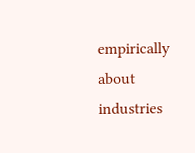empirically about industries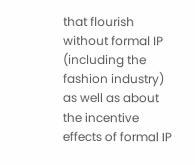that flourish without formal IP (including the fashion industry) as well as about the incentive effects of formal IP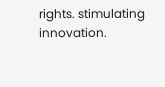rights. stimulating innovation.